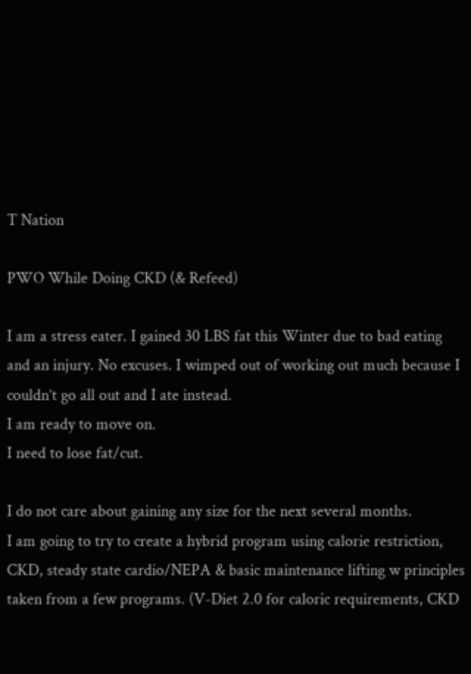T Nation

PWO While Doing CKD (& Refeed)

I am a stress eater. I gained 30 LBS fat this Winter due to bad eating and an injury. No excuses. I wimped out of working out much because I couldn’t go all out and I ate instead.
I am ready to move on.
I need to lose fat/cut.

I do not care about gaining any size for the next several months.
I am going to try to create a hybrid program using calorie restriction, CKD, steady state cardio/NEPA & basic maintenance lifting w principles taken from a few programs. (V-Diet 2.0 for caloric requirements, CKD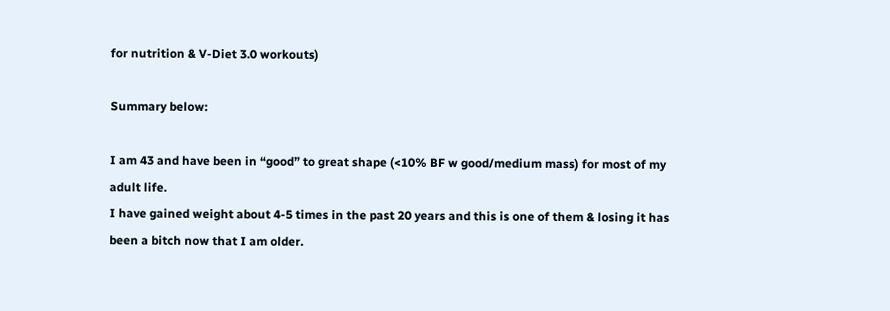for nutrition & V-Diet 3.0 workouts)

Summary below:

I am 43 and have been in “good” to great shape (<10% BF w good/medium mass) for most of my adult life.
I have gained weight about 4-5 times in the past 20 years and this is one of them & losing it has been a bitch now that I am older.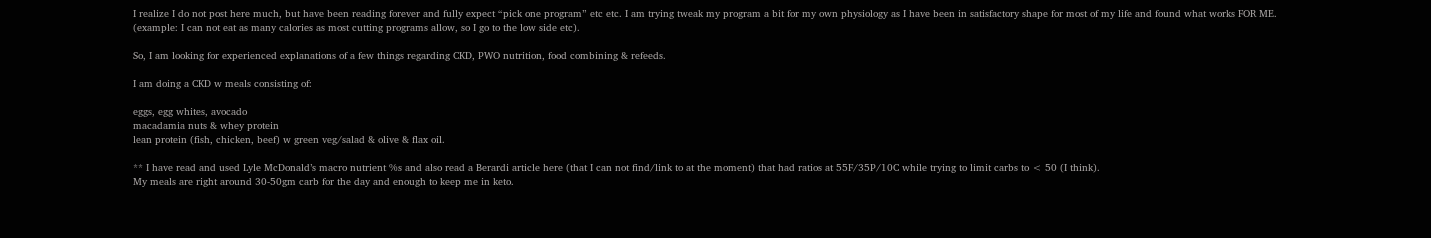I realize I do not post here much, but have been reading forever and fully expect “pick one program” etc etc. I am trying tweak my program a bit for my own physiology as I have been in satisfactory shape for most of my life and found what works FOR ME. (example: I can not eat as many calories as most cutting programs allow, so I go to the low side etc).

So, I am looking for experienced explanations of a few things regarding CKD, PWO nutrition, food combining & refeeds.

I am doing a CKD w meals consisting of:

eggs, egg whites, avocado
macadamia nuts & whey protein
lean protein (fish, chicken, beef) w green veg/salad & olive & flax oil.

** I have read and used Lyle McDonald’s macro nutrient %s and also read a Berardi article here (that I can not find/link to at the moment) that had ratios at 55F/35P/10C while trying to limit carbs to < 50 (I think).
My meals are right around 30-50gm carb for the day and enough to keep me in keto.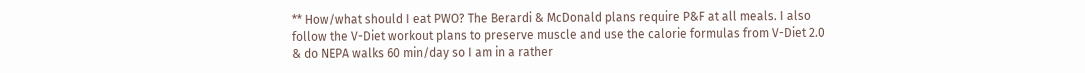** How/what should I eat PWO? The Berardi & McDonald plans require P&F at all meals. I also follow the V-Diet workout plans to preserve muscle and use the calorie formulas from V-Diet 2.0 & do NEPA walks 60 min/day so I am in a rather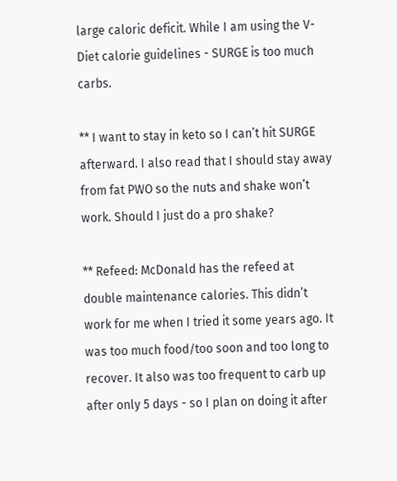large caloric deficit. While I am using the V-Diet calorie guidelines - SURGE is too much carbs.

** I want to stay in keto so I can’t hit SURGE afterward. I also read that I should stay away from fat PWO so the nuts and shake won’t work. Should I just do a pro shake?

** Refeed: McDonald has the refeed at double maintenance calories. This didn’t work for me when I tried it some years ago. It was too much food/too soon and too long to recover. It also was too frequent to carb up after only 5 days - so I plan on doing it after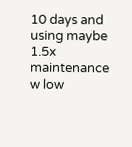10 days and using maybe 1.5x maintenance w low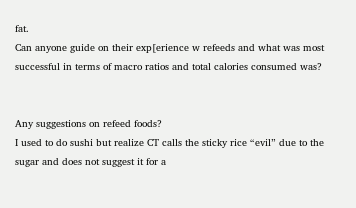fat.
Can anyone guide on their exp[erience w refeeds and what was most successful in terms of macro ratios and total calories consumed was?


Any suggestions on refeed foods?
I used to do sushi but realize CT calls the sticky rice “evil” due to the sugar and does not suggest it for a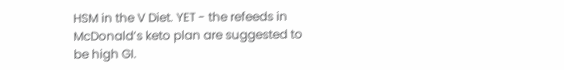HSM in the V Diet. YET - the refeeds in McDonald’s keto plan are suggested to be high GI.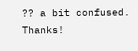?? a bit confused. Thanks!